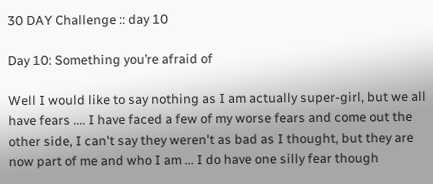30 DAY Challenge :: day 10

Day 10: Something you’re afraid of

Well I would like to say nothing as I am actually super-girl, but we all have fears .... I have faced a few of my worse fears and come out the other side, I can't say they weren't as bad as I thought, but they are now part of me and who I am ... I do have one silly fear though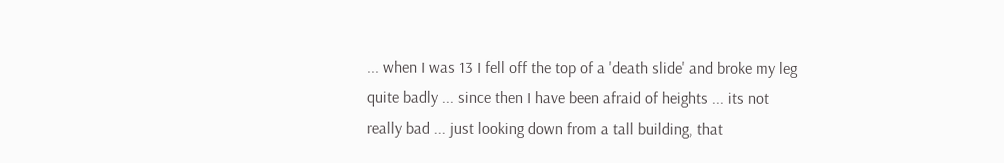... when I was 13 I fell off the top of a 'death slide' and broke my leg quite badly ... since then I have been afraid of heights ... its not really bad ... just looking down from a tall building, that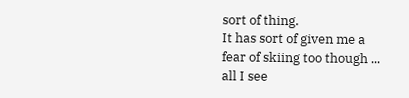sort of thing.
It has sort of given me a fear of skiing too though ... all I see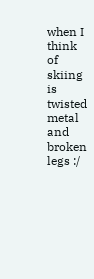when I think of skiing is twisted metal and broken legs :/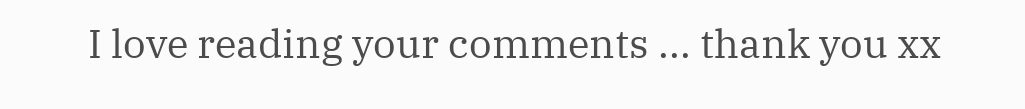I love reading your comments ... thank you xx